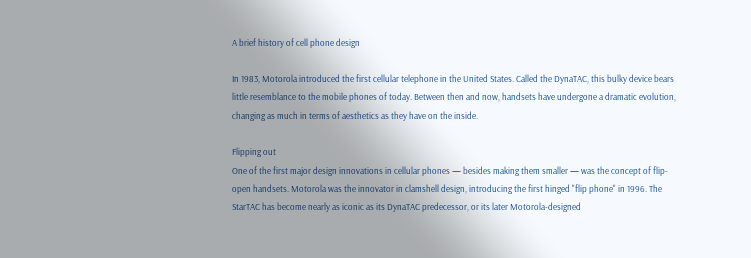A brief history of cell phone design

In 1983, Motorola introduced the first cellular telephone in the United States. Called the DynaTAC, this bulky device bears little resemblance to the mobile phones of today. Between then and now, handsets have undergone a dramatic evolution, changing as much in terms of aesthetics as they have on the inside.

Flipping out
One of the first major design innovations in cellular phones — besides making them smaller — was the concept of flip-open handsets. Motorola was the innovator in clamshell design, introducing the first hinged "flip phone" in 1996. The StarTAC has become nearly as iconic as its DynaTAC predecessor, or its later Motorola-designed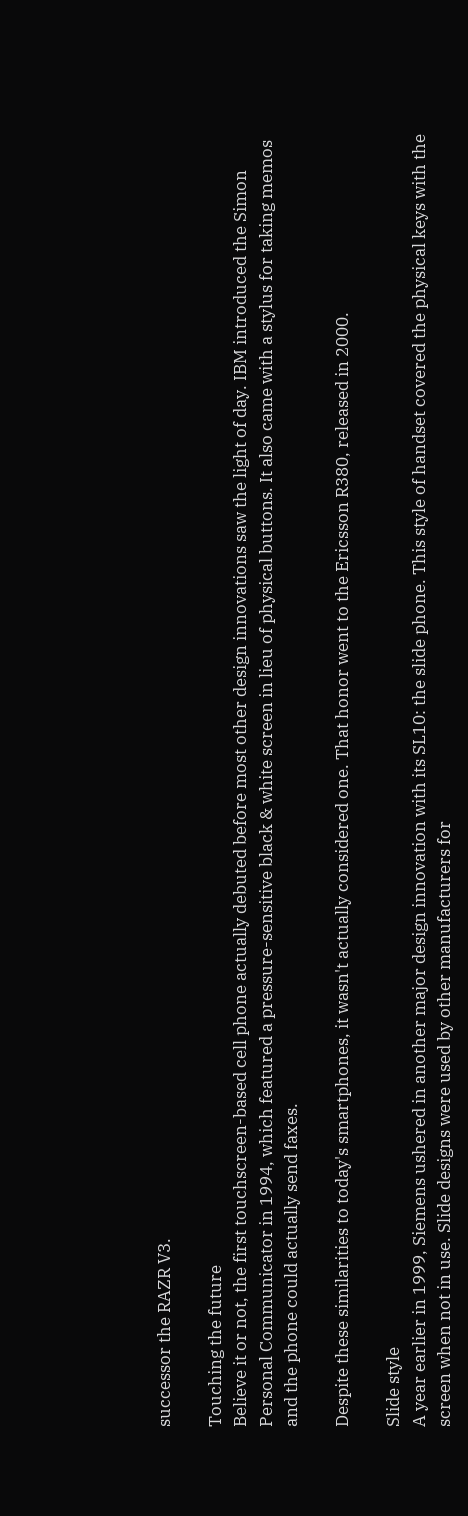successor the RAZR V3.

Touching the future
Believe it or not, the first touchscreen-based cell phone actually debuted before most other design innovations saw the light of day. IBM introduced the Simon Personal Communicator in 1994, which featured a pressure-sensitive black & white screen in lieu of physical buttons. It also came with a stylus for taking memos and the phone could actually send faxes.

Despite these similarities to today's smartphones, it wasn't actually considered one. That honor went to the Ericsson R380, released in 2000.

Slide style
A year earlier in 1999, Siemens ushered in another major design innovation with its SL10: the slide phone. This style of handset covered the physical keys with the screen when not in use. Slide designs were used by other manufacturers for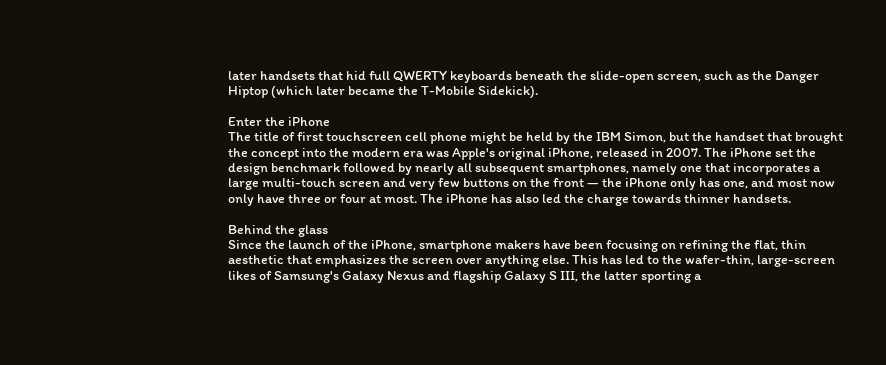later handsets that hid full QWERTY keyboards beneath the slide-open screen, such as the Danger Hiptop (which later became the T-Mobile Sidekick).

Enter the iPhone
The title of first touchscreen cell phone might be held by the IBM Simon, but the handset that brought the concept into the modern era was Apple's original iPhone, released in 2007. The iPhone set the design benchmark followed by nearly all subsequent smartphones, namely one that incorporates a large multi-touch screen and very few buttons on the front — the iPhone only has one, and most now only have three or four at most. The iPhone has also led the charge towards thinner handsets.

Behind the glass
Since the launch of the iPhone, smartphone makers have been focusing on refining the flat, thin aesthetic that emphasizes the screen over anything else. This has led to the wafer-thin, large-screen likes of Samsung's Galaxy Nexus and flagship Galaxy S III, the latter sporting a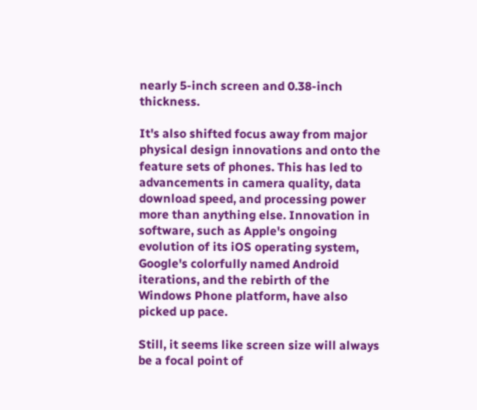nearly 5-inch screen and 0.38-inch thickness.

It's also shifted focus away from major physical design innovations and onto the feature sets of phones. This has led to advancements in camera quality, data download speed, and processing power more than anything else. Innovation in software, such as Apple's ongoing evolution of its iOS operating system, Google's colorfully named Android iterations, and the rebirth of the Windows Phone platform, have also picked up pace.

Still, it seems like screen size will always be a focal point of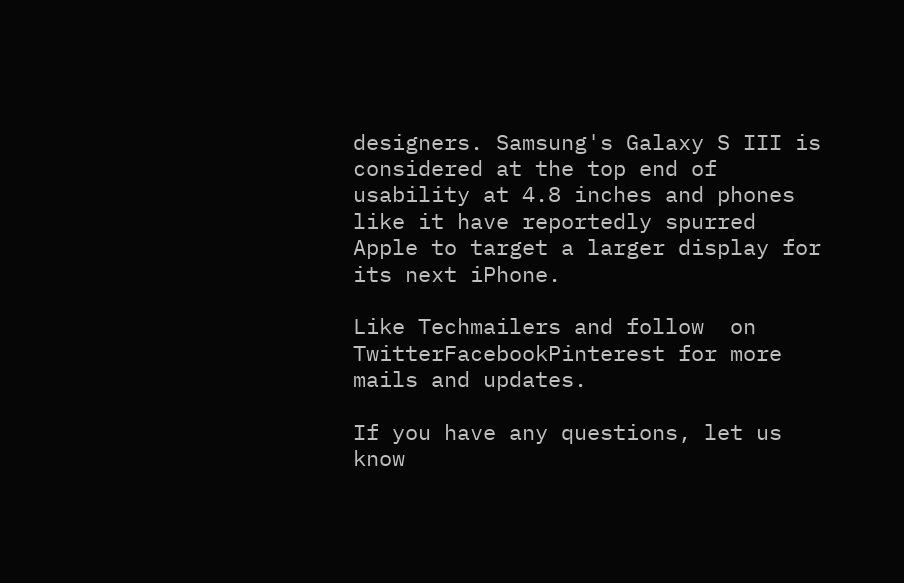designers. Samsung's Galaxy S III is considered at the top end of usability at 4.8 inches and phones like it have reportedly spurred Apple to target a larger display for its next iPhone.

Like Techmailers and follow  on TwitterFacebookPinterest for more mails and updates.

If you have any questions, let us know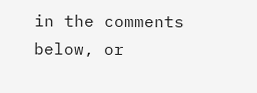in the comments below, or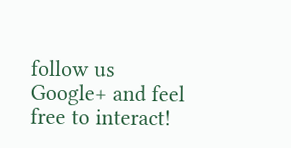follow us Google+ and feel free to interact!